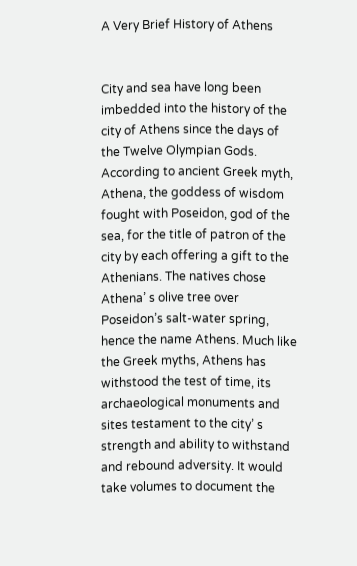A Very Brief History of Athens


City and sea have long been imbedded into the history of the city of Athens since the days of the Twelve Olympian Gods. According to ancient Greek myth, Athena, the goddess of wisdom fought with Poseidon, god of the sea, for the title of patron of the city by each offering a gift to the Athenians. The natives chose Athena’ s olive tree over Poseidon’s salt-water spring, hence the name Athens. Much like the Greek myths, Athens has withstood the test of time, its archaeological monuments and sites testament to the city’ s strength and ability to withstand and rebound adversity. It would take volumes to document the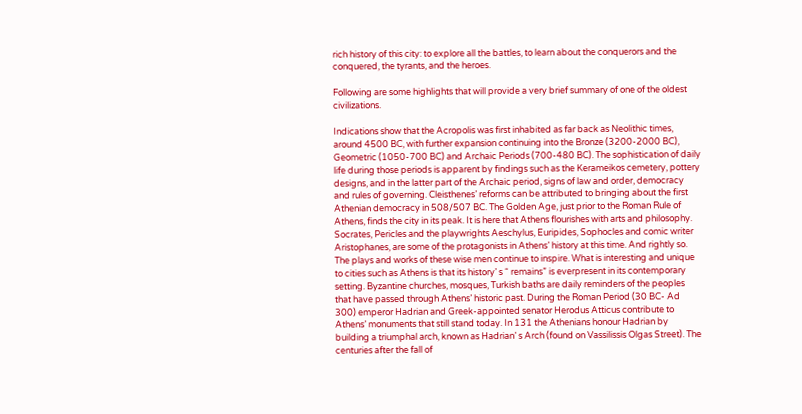rich history of this city: to explore all the battles, to learn about the conquerors and the conquered, the tyrants, and the heroes.

Following are some highlights that will provide a very brief summary of one of the oldest civilizations.

Indications show that the Acropolis was first inhabited as far back as Neolithic times, around 4500 BC, with further expansion continuing into the Bronze (3200-2000 BC), Geometric (1050-700 BC) and Archaic Periods (700-480 BC). The sophistication of daily life during those periods is apparent by findings such as the Kerameikos cemetery, pottery designs, and in the latter part of the Archaic period, signs of law and order, democracy and rules of governing. Cleisthenes’ reforms can be attributed to bringing about the first Athenian democracy in 508/507 BC. The Golden Age, just prior to the Roman Rule of Athens, finds the city in its peak. It is here that Athens flourishes with arts and philosophy. Socrates, Pericles and the playwrights Aeschylus, Euripides, Sophocles and comic writer Aristophanes, are some of the protagonists in Athens’ history at this time. And rightly so. The plays and works of these wise men continue to inspire. What is interesting and unique to cities such as Athens is that its history’ s “ remains” is everpresent in its contemporary setting. Byzantine churches, mosques, Turkish baths are daily reminders of the peoples that have passed through Athens’ historic past. During the Roman Period (30 BC- Ad 300) emperor Hadrian and Greek-appointed senator Herodus Atticus contribute to Athens’ monuments that still stand today. In 131 the Athenians honour Hadrian by building a triumphal arch, known as Hadrian’ s Arch (found on Vassilissis Olgas Street). The centuries after the fall of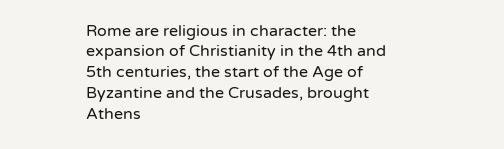Rome are religious in character: the expansion of Christianity in the 4th and 5th centuries, the start of the Age of Byzantine and the Crusades, brought Athens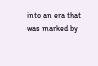into an era that was marked by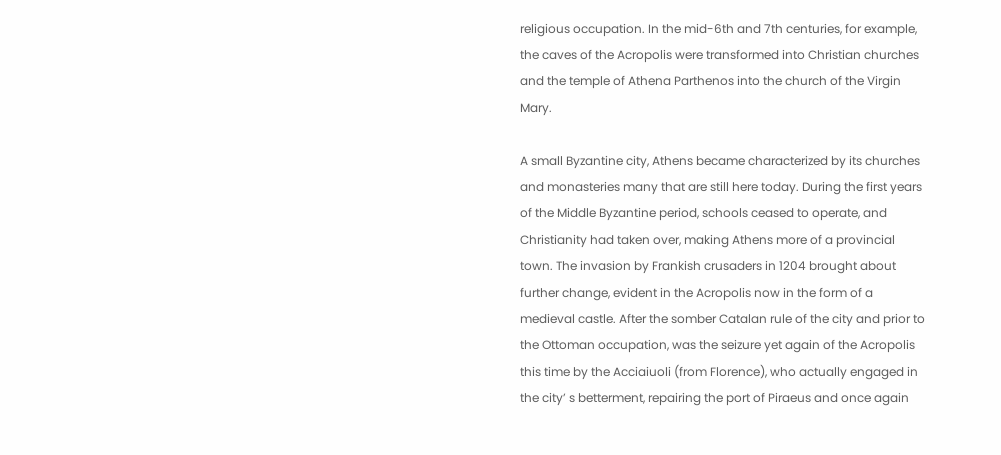religious occupation. In the mid-6th and 7th centuries, for example, the caves of the Acropolis were transformed into Christian churches and the temple of Athena Parthenos into the church of the Virgin Mary.

A small Byzantine city, Athens became characterized by its churches and monasteries many that are still here today. During the first years of the Middle Byzantine period, schools ceased to operate, and Christianity had taken over, making Athens more of a provincial town. The invasion by Frankish crusaders in 1204 brought about further change, evident in the Acropolis now in the form of a medieval castle. After the somber Catalan rule of the city and prior to the Ottoman occupation, was the seizure yet again of the Acropolis this time by the Acciaiuoli (from Florence), who actually engaged in the city’ s betterment, repairing the port of Piraeus and once again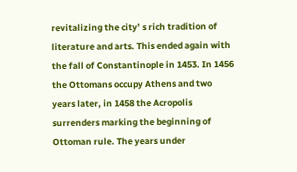revitalizing the city’ s rich tradition of literature and arts. This ended again with the fall of Constantinople in 1453. In 1456 the Ottomans occupy Athens and two years later, in 1458 the Acropolis surrenders marking the beginning of Ottoman rule. The years under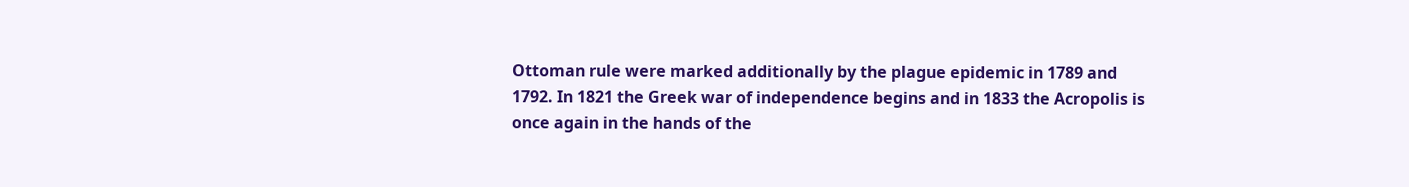Ottoman rule were marked additionally by the plague epidemic in 1789 and 1792. In 1821 the Greek war of independence begins and in 1833 the Acropolis is once again in the hands of the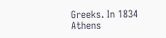Greeks. In 1834 Athens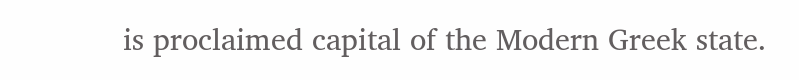is proclaimed capital of the Modern Greek state.